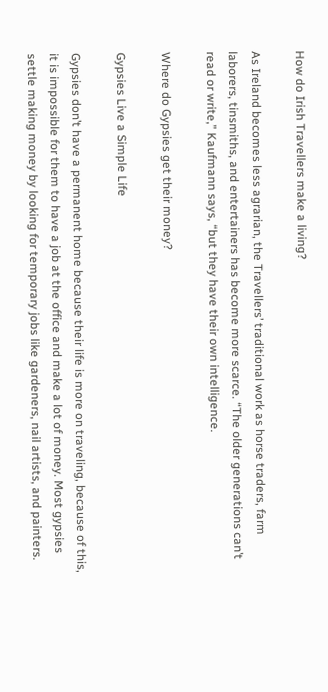How do Irish Travellers make a living?

As Ireland becomes less agrarian, the Travellers’ traditional work as horse traders, farm laborers, tinsmiths, and entertainers has become more scarce. “The older generations can’t read or write,” Kaufmann says, “but they have their own intelligence.

Where do Gypsies get their money?

Gypsies Live a Simple Life

Gypsies don’t have a permanent home because their life is more on traveling, because of this, it is impossible for them to have a job at the office and make a lot of money. Most gypsies settle making money by looking for temporary jobs like gardeners, nail artists, and painters.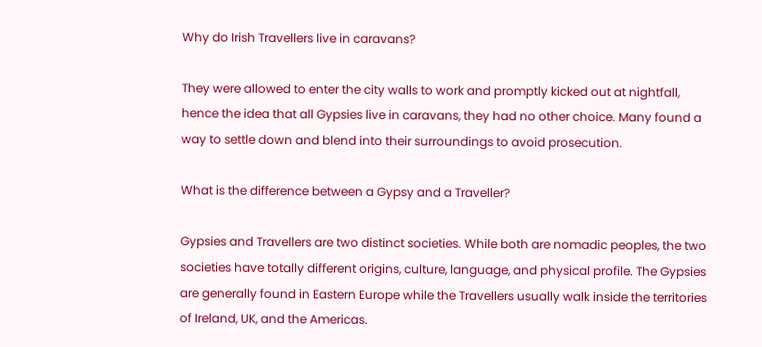Why do Irish Travellers live in caravans?

They were allowed to enter the city walls to work and promptly kicked out at nightfall, hence the idea that all Gypsies live in caravans, they had no other choice. Many found a way to settle down and blend into their surroundings to avoid prosecution.

What is the difference between a Gypsy and a Traveller?

Gypsies and Travellers are two distinct societies. While both are nomadic peoples, the two societies have totally different origins, culture, language, and physical profile. The Gypsies are generally found in Eastern Europe while the Travellers usually walk inside the territories of Ireland, UK, and the Americas.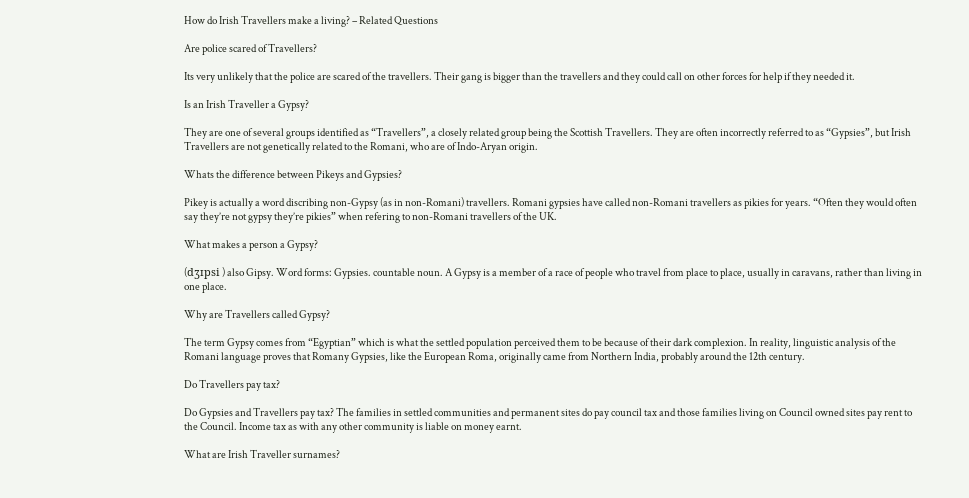How do Irish Travellers make a living? – Related Questions

Are police scared of Travellers?

Its very unlikely that the police are scared of the travellers. Their gang is bigger than the travellers and they could call on other forces for help if they needed it.

Is an Irish Traveller a Gypsy?

They are one of several groups identified as “Travellers”, a closely related group being the Scottish Travellers. They are often incorrectly referred to as “Gypsies”, but Irish Travellers are not genetically related to the Romani, who are of Indo-Aryan origin.

Whats the difference between Pikeys and Gypsies?

Pikey is actually a word discribing non-Gypsy (as in non-Romani) travellers. Romani gypsies have called non-Romani travellers as pikies for years. “Often they would often say they’re not gypsy they’re pikies” when refering to non-Romani travellers of the UK.

What makes a person a Gypsy?

(dʒɪpsi ) also Gipsy. Word forms: Gypsies. countable noun. A Gypsy is a member of a race of people who travel from place to place, usually in caravans, rather than living in one place.

Why are Travellers called Gypsy?

The term Gypsy comes from “Egyptian” which is what the settled population perceived them to be because of their dark complexion. In reality, linguistic analysis of the Romani language proves that Romany Gypsies, like the European Roma, originally came from Northern India, probably around the 12th century.

Do Travellers pay tax?

Do Gypsies and Travellers pay tax? The families in settled communities and permanent sites do pay council tax and those families living on Council owned sites pay rent to the Council. Income tax as with any other community is liable on money earnt.

What are Irish Traveller surnames?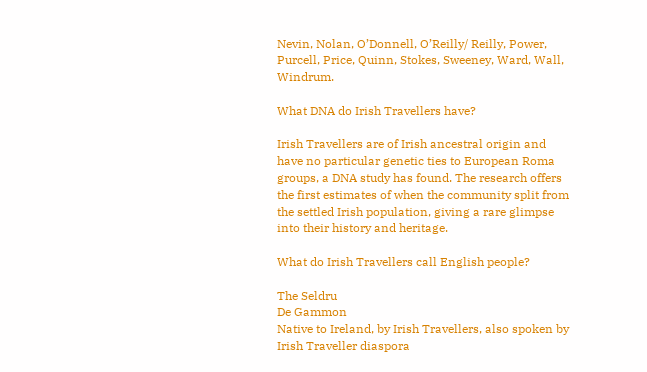Nevin, Nolan, O’Donnell, O’Reilly/ Reilly, Power, Purcell, Price, Quinn, Stokes, Sweeney, Ward, Wall, Windrum.

What DNA do Irish Travellers have?

Irish Travellers are of Irish ancestral origin and have no particular genetic ties to European Roma groups, a DNA study has found. The research offers the first estimates of when the community split from the settled Irish population, giving a rare glimpse into their history and heritage.

What do Irish Travellers call English people?

The Seldru
De Gammon
Native to Ireland, by Irish Travellers, also spoken by Irish Traveller diaspora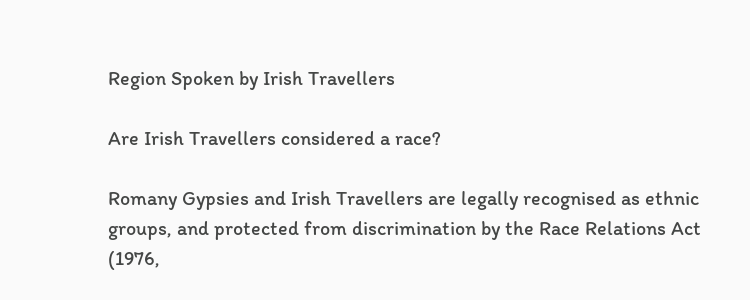Region Spoken by Irish Travellers

Are Irish Travellers considered a race?

Romany Gypsies and Irish Travellers are legally recognised as ethnic groups, and protected from discrimination by the Race Relations Act (1976,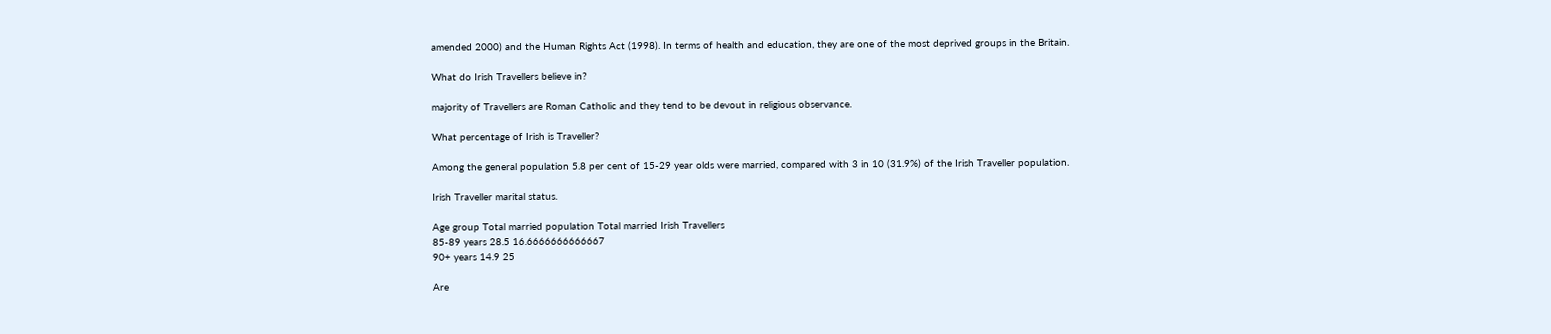amended 2000) and the Human Rights Act (1998). In terms of health and education, they are one of the most deprived groups in the Britain.

What do Irish Travellers believe in?

majority of Travellers are Roman Catholic and they tend to be devout in religious observance.

What percentage of Irish is Traveller?

Among the general population 5.8 per cent of 15-29 year olds were married, compared with 3 in 10 (31.9%) of the Irish Traveller population.

Irish Traveller marital status.

Age group Total married population Total married Irish Travellers
85-89 years 28.5 16.6666666666667
90+ years 14.9 25

Are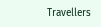Travellers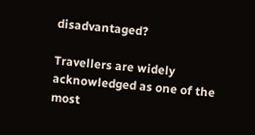disadvantaged?

Travellers are widely acknowledged as one of the most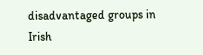disadvantaged groups in Irish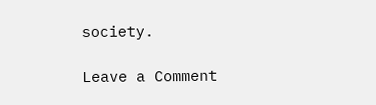society.

Leave a Comment